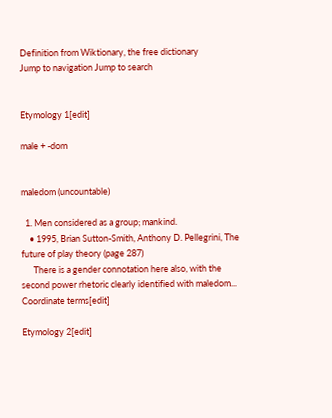Definition from Wiktionary, the free dictionary
Jump to navigation Jump to search


Etymology 1[edit]

male + -dom


maledom (uncountable)

  1. Men considered as a group; mankind.
    • 1995, Brian Sutton-Smith, Anthony D. Pellegrini, The future of play theory (page 287)
      There is a gender connotation here also, with the second power rhetoric clearly identified with maledom...
Coordinate terms[edit]

Etymology 2[edit]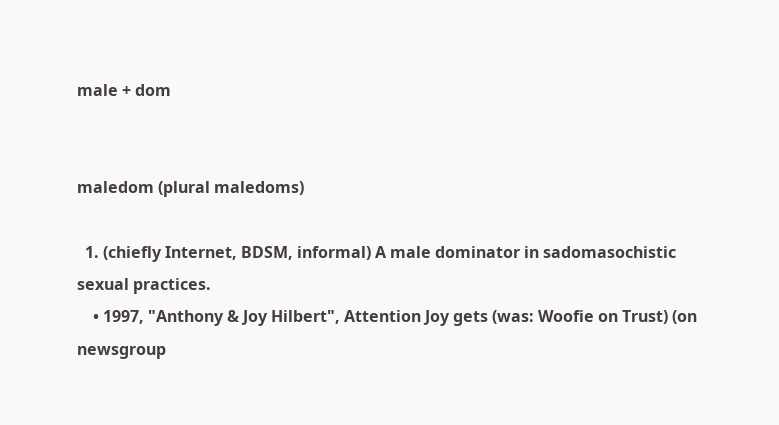male + dom


maledom (plural maledoms)

  1. (chiefly Internet, BDSM, informal) A male dominator in sadomasochistic sexual practices.
    • 1997, "Anthony & Joy Hilbert", Attention Joy gets (was: Woofie on Trust) (on newsgroup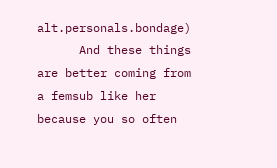alt.personals.bondage)
      And these things are better coming from a femsub like her because you so often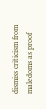dismiss criticism from maledoms as proof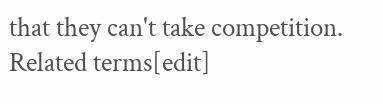that they can't take competition.
Related terms[edit]